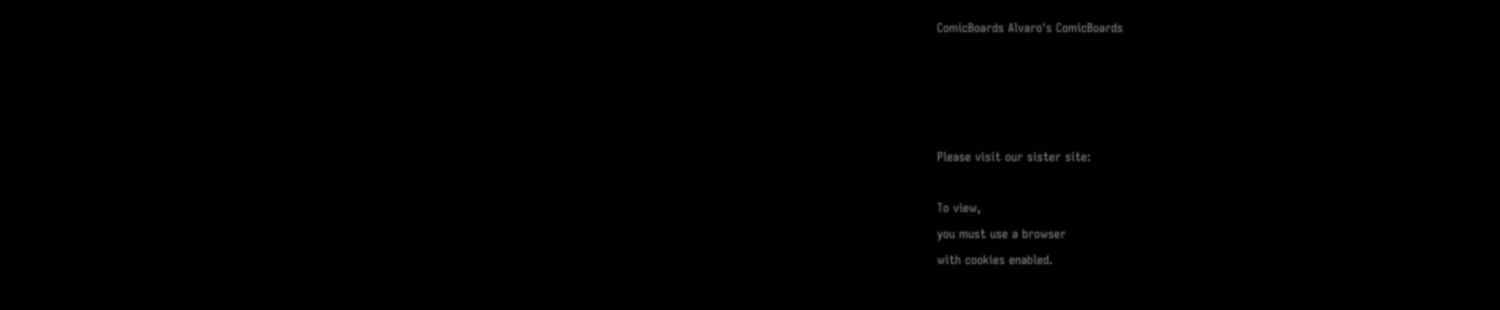ComicBoards Alvaro's ComicBoards




Please visit our sister site:

To view,
you must use a browser
with cookies enabled.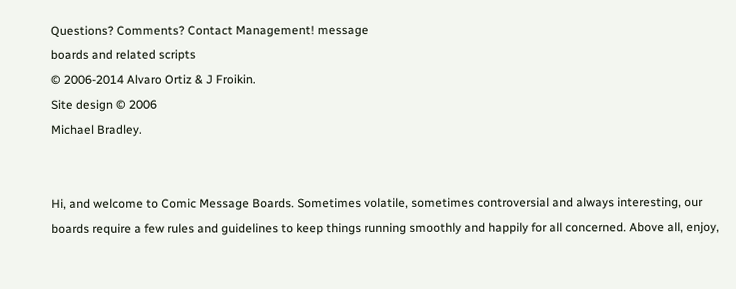Questions? Comments? Contact Management! message
boards and related scripts
© 2006-2014 Alvaro Ortiz & J Froikin.
Site design © 2006
Michael Bradley.


Hi, and welcome to Comic Message Boards. Sometimes volatile, sometimes controversial and always interesting, our boards require a few rules and guidelines to keep things running smoothly and happily for all concerned. Above all, enjoy,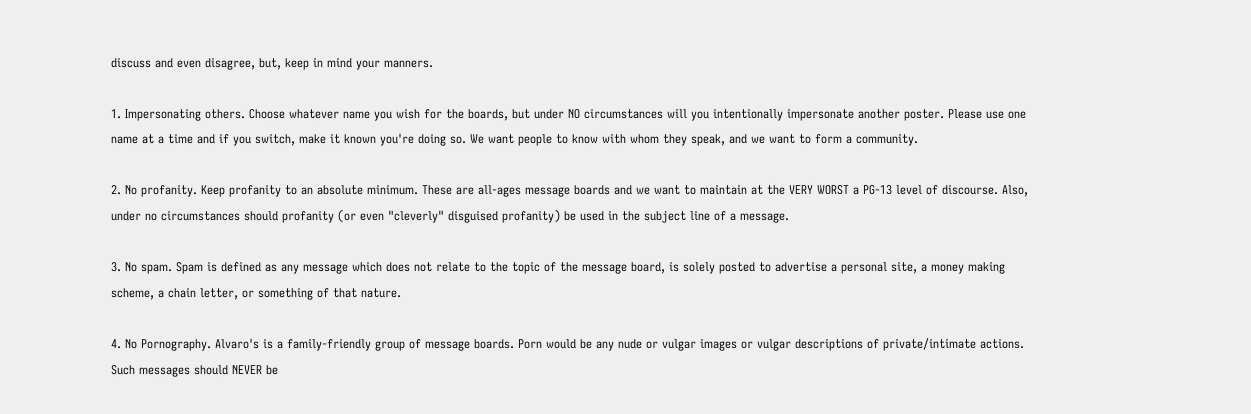discuss and even disagree, but, keep in mind your manners.

1. Impersonating others. Choose whatever name you wish for the boards, but under NO circumstances will you intentionally impersonate another poster. Please use one name at a time and if you switch, make it known you're doing so. We want people to know with whom they speak, and we want to form a community.

2. No profanity. Keep profanity to an absolute minimum. These are all-ages message boards and we want to maintain at the VERY WORST a PG-13 level of discourse. Also, under no circumstances should profanity (or even "cleverly" disguised profanity) be used in the subject line of a message.

3. No spam. Spam is defined as any message which does not relate to the topic of the message board, is solely posted to advertise a personal site, a money making scheme, a chain letter, or something of that nature.

4. No Pornography. Alvaro's is a family-friendly group of message boards. Porn would be any nude or vulgar images or vulgar descriptions of private/intimate actions. Such messages should NEVER be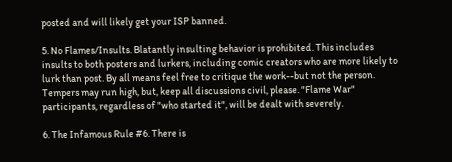posted and will likely get your ISP banned.

5. No Flames/Insults. Blatantly insulting behavior is prohibited. This includes insults to both posters and lurkers, including comic creators who are more likely to lurk than post. By all means feel free to critique the work--but not the person. Tempers may run high, but, keep all discussions civil, please. "Flame War" participants, regardless of "who started it", will be dealt with severely.

6. The Infamous Rule #6. There is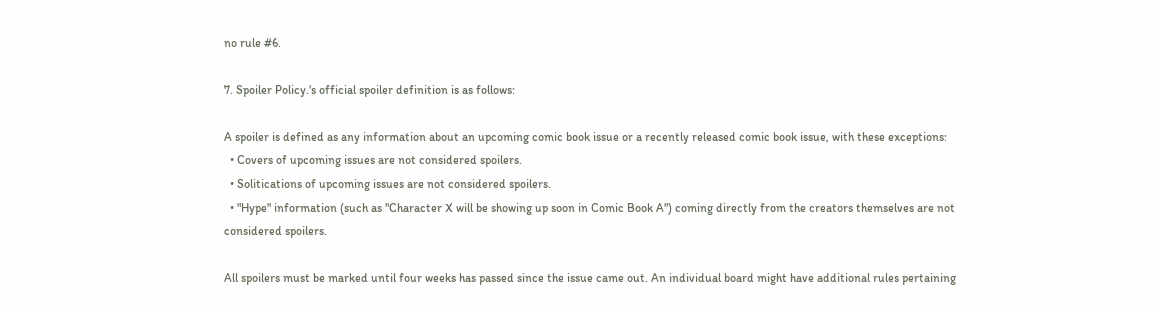no rule #6.

7. Spoiler Policy.'s official spoiler definition is as follows:

A spoiler is defined as any information about an upcoming comic book issue or a recently released comic book issue, with these exceptions:
  • Covers of upcoming issues are not considered spoilers.
  • Solitications of upcoming issues are not considered spoilers.
  • "Hype" information (such as "Character X will be showing up soon in Comic Book A") coming directly from the creators themselves are not considered spoilers.

All spoilers must be marked until four weeks has passed since the issue came out. An individual board might have additional rules pertaining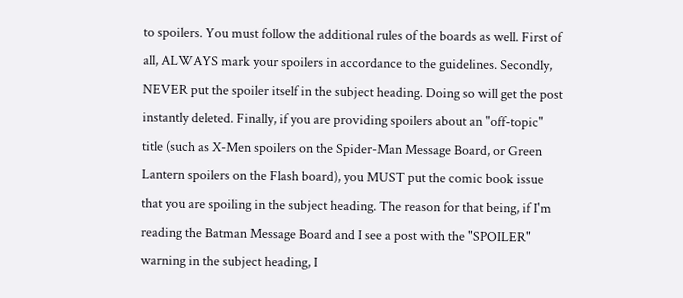to spoilers. You must follow the additional rules of the boards as well. First of all, ALWAYS mark your spoilers in accordance to the guidelines. Secondly, NEVER put the spoiler itself in the subject heading. Doing so will get the post instantly deleted. Finally, if you are providing spoilers about an "off-topic" title (such as X-Men spoilers on the Spider-Man Message Board, or Green Lantern spoilers on the Flash board), you MUST put the comic book issue that you are spoiling in the subject heading. The reason for that being, if I'm reading the Batman Message Board and I see a post with the "SPOILER" warning in the subject heading, I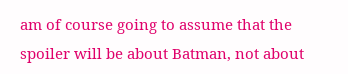am of course going to assume that the spoiler will be about Batman, not about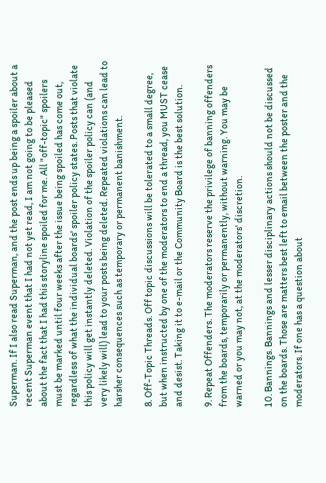Superman. If I also read Superman, and the post ends up being a spoiler about a recent Superman event that I had not yet read, I am not going to be pleased about the fact that I had this storyline spoiled for me. All "off-topic" spoilers must be marked until four weeks after the issue being spoiled has come out, regardless of what the individual boards' spoiler policy states. Posts that violate this policy will get instantly deleted. Violation of the spoiler policy can (and very likely will) lead to your posts being deleted. Repeated violations can lead to harsher consequences such as temporary or permanent banishment.

8. Off-Topic Threads. Off topic discussions will be tolerated to a small degree, but when instructed by one of the moderators to end a thread, you MUST cease and desist. Taking it to e-mail or the Community Board is the best solution.

9. Repeat Offenders. The moderators reserve the privilege of banning offenders from the boards, temporarily or permanently, without warning. You may be warned or you may not, at the moderators' discretion.

10. Bannings. Bannings and lesser disciplinary actions should not be discussed on the boards. Those are matters best left to email between the poster and the moderators. If one has a question about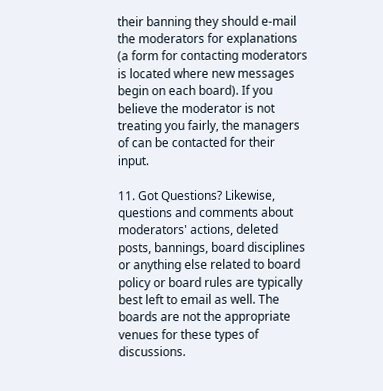their banning they should e-mail the moderators for explanations (a form for contacting moderators is located where new messages begin on each board). If you believe the moderator is not treating you fairly, the managers of can be contacted for their input.

11. Got Questions? Likewise, questions and comments about moderators' actions, deleted posts, bannings, board disciplines or anything else related to board policy or board rules are typically best left to email as well. The boards are not the appropriate venues for these types of discussions.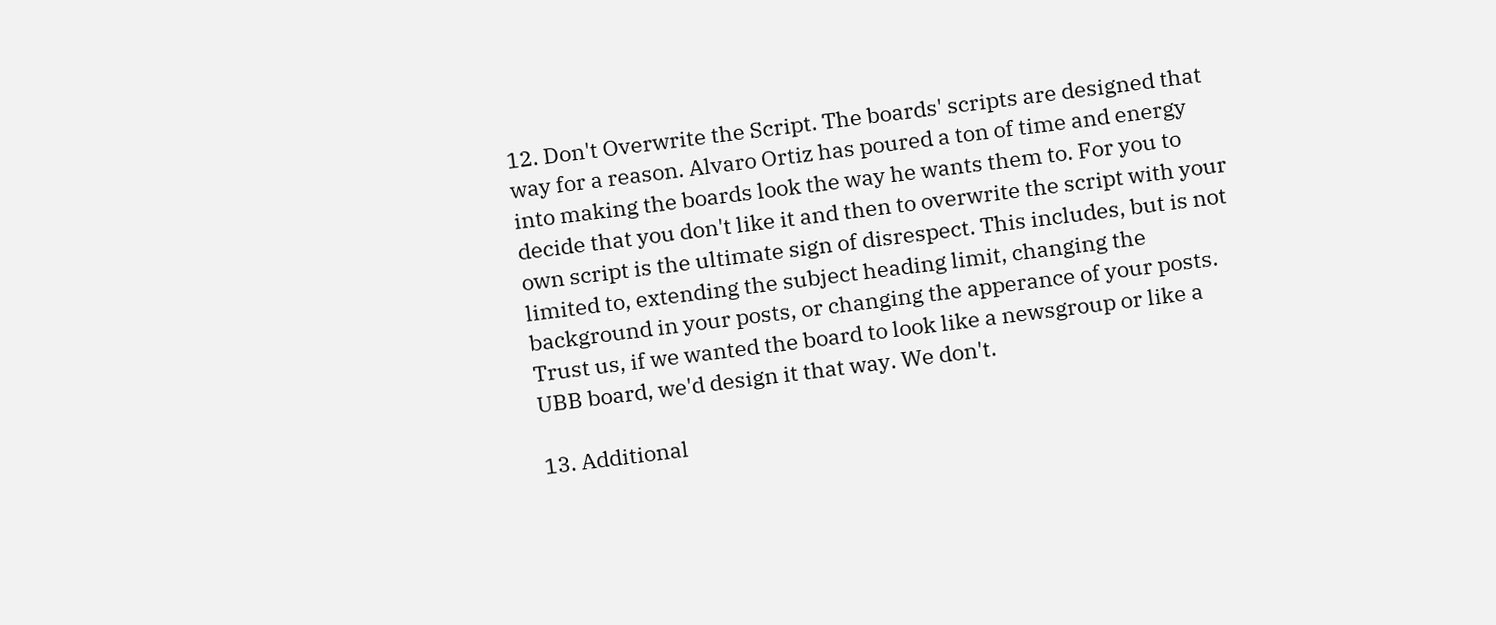12. Don't Overwrite the Script. The boards' scripts are designed that way for a reason. Alvaro Ortiz has poured a ton of time and energy into making the boards look the way he wants them to. For you to decide that you don't like it and then to overwrite the script with your own script is the ultimate sign of disrespect. This includes, but is not limited to, extending the subject heading limit, changing the background in your posts, or changing the apperance of your posts. Trust us, if we wanted the board to look like a newsgroup or like a UBB board, we'd design it that way. We don't.

13. Additional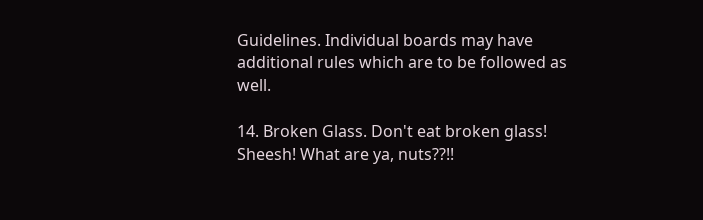Guidelines. Individual boards may have additional rules which are to be followed as well.

14. Broken Glass. Don't eat broken glass! Sheesh! What are ya, nuts??!!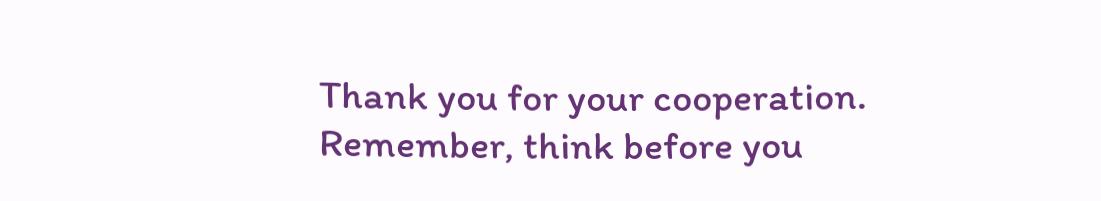Thank you for your cooperation. Remember, think before you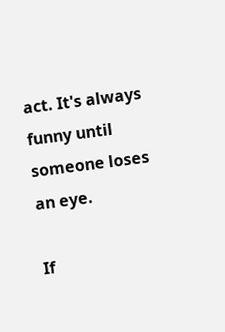act. It's always funny until someone loses an eye.

If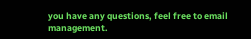you have any questions, feel free to email management.